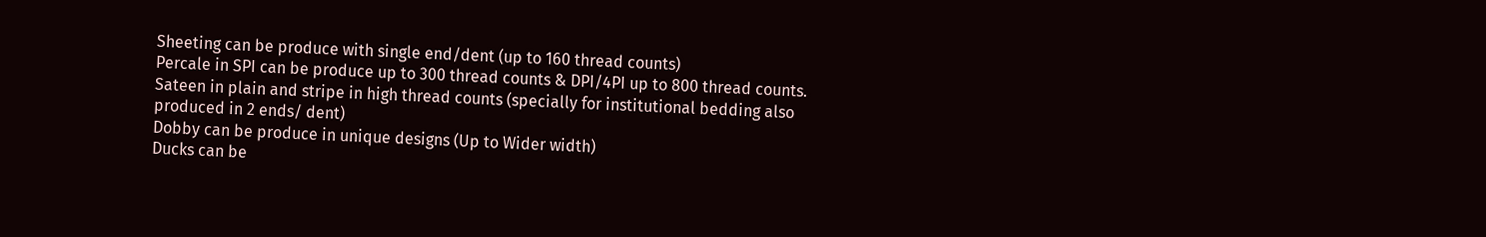Sheeting can be produce with single end/dent (up to 160 thread counts)
Percale in SPI can be produce up to 300 thread counts & DPI/4PI up to 800 thread counts.
Sateen in plain and stripe in high thread counts (specially for institutional bedding also produced in 2 ends/ dent)
Dobby can be produce in unique designs (Up to Wider width)
Ducks can be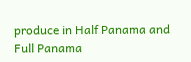produce in Half Panama and Full Panama